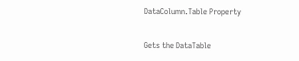DataColumn.Table Property


Gets the DataTable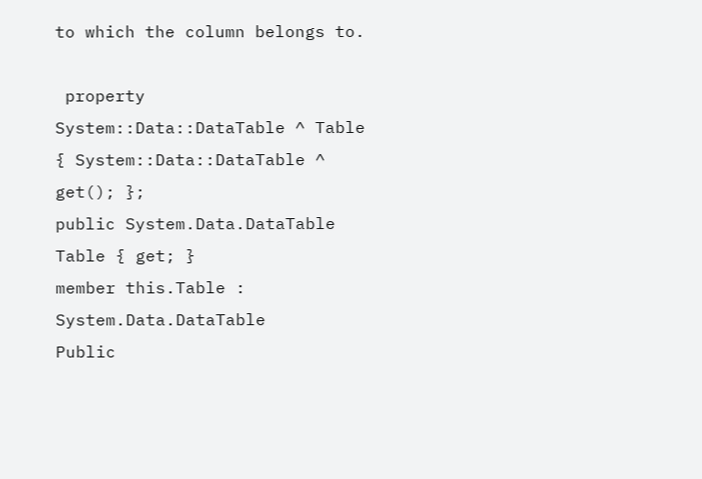to which the column belongs to.

 property System::Data::DataTable ^ Table { System::Data::DataTable ^ get(); };
public System.Data.DataTable Table { get; }
member this.Table : System.Data.DataTable
Public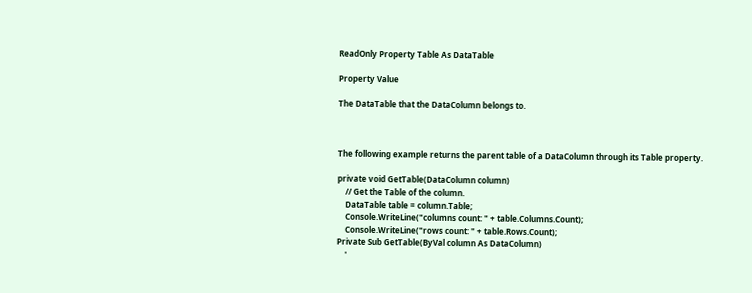ReadOnly Property Table As DataTable

Property Value

The DataTable that the DataColumn belongs to.



The following example returns the parent table of a DataColumn through its Table property.

private void GetTable(DataColumn column)
    // Get the Table of the column.
    DataTable table = column.Table;
    Console.WriteLine("columns count: " + table.Columns.Count);
    Console.WriteLine("rows count: " + table.Rows.Count);
Private Sub GetTable(ByVal column As DataColumn)
    '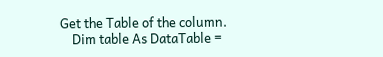Get the Table of the column.
    Dim table As DataTable =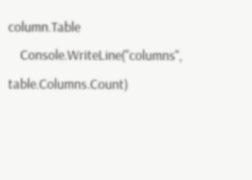column.Table
    Console.WriteLine("columns", table.Columns.Count)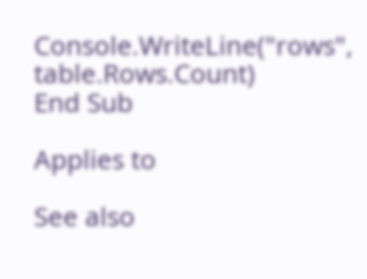Console.WriteLine("rows", table.Rows.Count)
End Sub

Applies to

See also